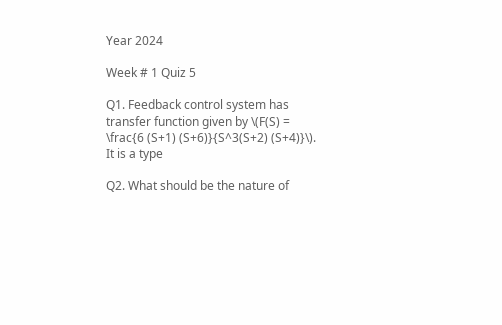Year 2024

Week # 1 Quiz 5

Q1. Feedback control system has transfer function given by \(F(S) = \frac{6 (S+1) (S+6)}{S^3(S+2) (S+4)}\).
It is a type

Q2. What should be the nature of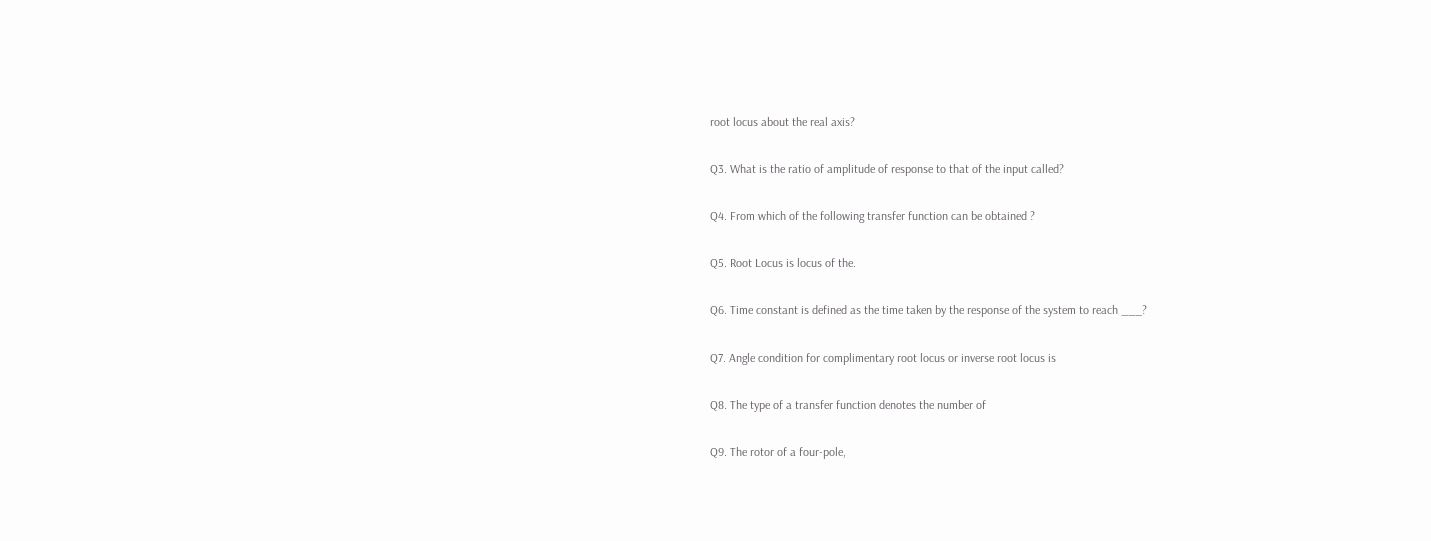root locus about the real axis?

Q3. What is the ratio of amplitude of response to that of the input called?

Q4. From which of the following transfer function can be obtained ?

Q5. Root Locus is locus of the.

Q6. Time constant is defined as the time taken by the response of the system to reach ___?

Q7. Angle condition for complimentary root locus or inverse root locus is

Q8. The type of a transfer function denotes the number of

Q9. The rotor of a four-pole,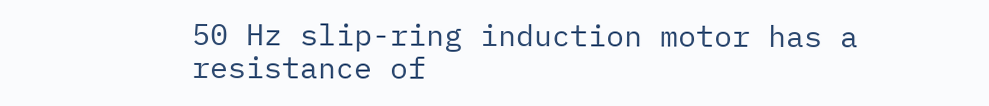50 Hz slip-ring induction motor has a resistance of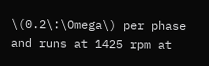\(0.2\:\Omega\) per phase and runs at 1425 rpm at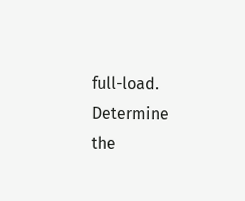full-load. Determine the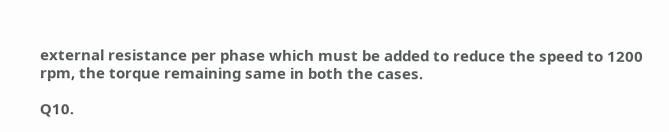external resistance per phase which must be added to reduce the speed to 1200 rpm, the torque remaining same in both the cases.

Q10.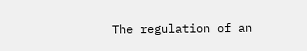The regulation of an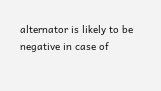alternator is likely to be negative in case of